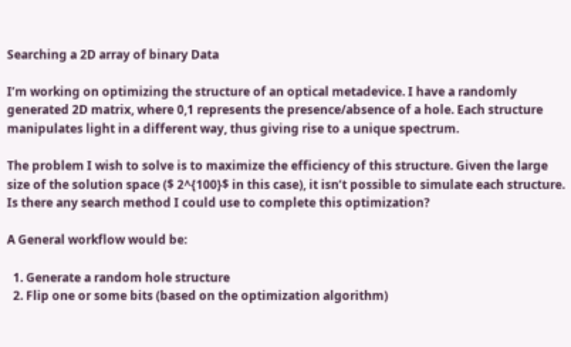Searching a 2D array of binary Data

I’m working on optimizing the structure of an optical metadevice. I have a randomly generated 2D matrix, where 0,1 represents the presence/absence of a hole. Each structure manipulates light in a different way, thus giving rise to a unique spectrum.

The problem I wish to solve is to maximize the efficiency of this structure. Given the large size of the solution space ($ 2^{100}$ in this case), it isn’t possible to simulate each structure. Is there any search method I could use to complete this optimization?

A General workflow would be:

  1. Generate a random hole structure
  2. Flip one or some bits (based on the optimization algorithm)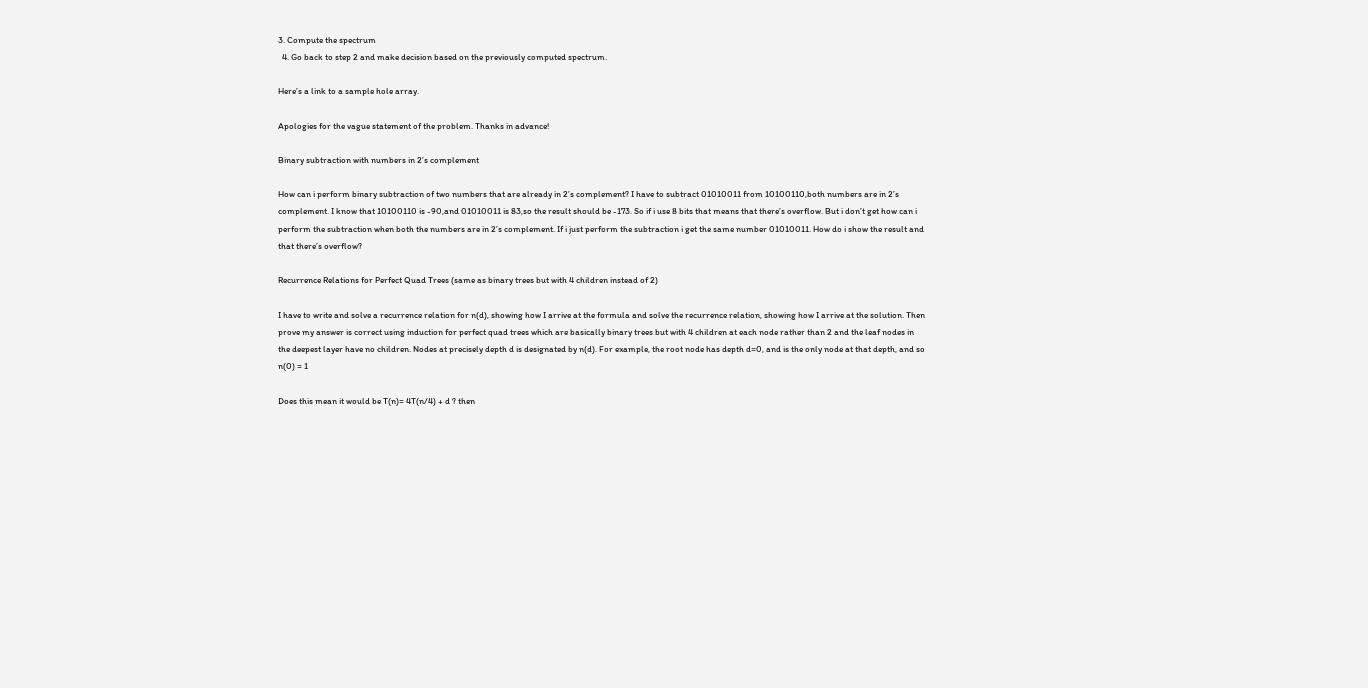3. Compute the spectrum
  4. Go back to step 2 and make decision based on the previously computed spectrum.

Here’s a link to a sample hole array.

Apologies for the vague statement of the problem. Thanks in advance!

Binary subtraction with numbers in 2’s complement

How can i perform binary subtraction of two numbers that are already in 2’s complement? I have to subtract 01010011 from 10100110,both numbers are in 2’s complement. I know that 10100110 is -90,and 01010011 is 83,so the result should be -173. So if i use 8 bits that means that there’s overflow. But i don’t get how can i perform the subtraction when both the numbers are in 2’s complement. If i just perform the subtraction i get the same number 01010011. How do i show the result and that there’s overflow?

Recurrence Relations for Perfect Quad Trees (same as binary trees but with 4 children instead of 2)

I have to write and solve a recurrence relation for n(d), showing how I arrive at the formula and solve the recurrence relation, showing how I arrive at the solution. Then prove my answer is correct using induction for perfect quad trees which are basically binary trees but with 4 children at each node rather than 2 and the leaf nodes in the deepest layer have no children. Nodes at precisely depth d is designated by n(d). For example, the root node has depth d=0, and is the only node at that depth, and so n(0) = 1

Does this mean it would be T(n)= 4T(n/4) + d ? then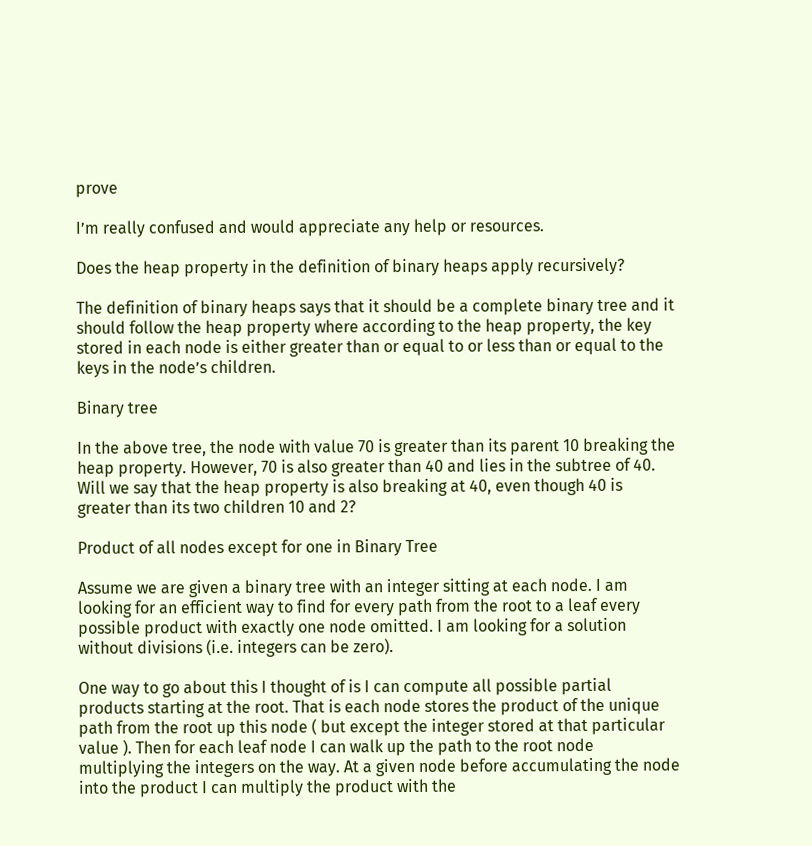prove

I’m really confused and would appreciate any help or resources.

Does the heap property in the definition of binary heaps apply recursively?

The definition of binary heaps says that it should be a complete binary tree and it should follow the heap property where according to the heap property, the key stored in each node is either greater than or equal to or less than or equal to the keys in the node’s children.

Binary tree

In the above tree, the node with value 70 is greater than its parent 10 breaking the heap property. However, 70 is also greater than 40 and lies in the subtree of 40. Will we say that the heap property is also breaking at 40, even though 40 is greater than its two children 10 and 2?

Product of all nodes except for one in Binary Tree

Assume we are given a binary tree with an integer sitting at each node. I am looking for an efficient way to find for every path from the root to a leaf every possible product with exactly one node omitted. I am looking for a solution without divisions (i.e. integers can be zero).

One way to go about this I thought of is I can compute all possible partial products starting at the root. That is each node stores the product of the unique path from the root up this node ( but except the integer stored at that particular value ). Then for each leaf node I can walk up the path to the root node multiplying the integers on the way. At a given node before accumulating the node into the product I can multiply the product with the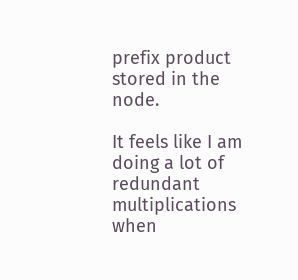prefix product stored in the node.

It feels like I am doing a lot of redundant multiplications when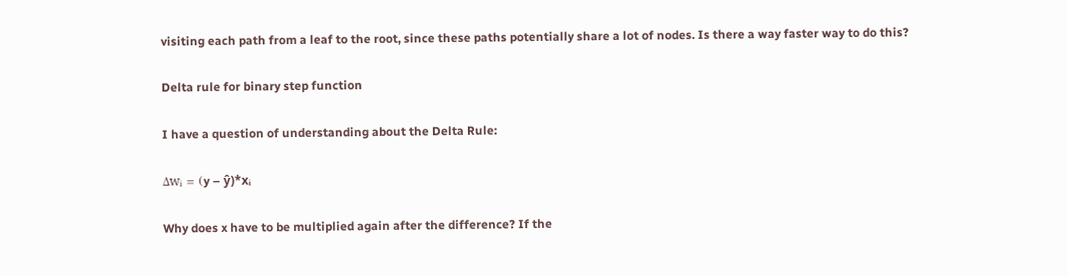visiting each path from a leaf to the root, since these paths potentially share a lot of nodes. Is there a way faster way to do this?

Delta rule for binary step function

I have a question of understanding about the Delta Rule:

Δwᵢ = (y – ŷ)*xᵢ

Why does x have to be multiplied again after the difference? If the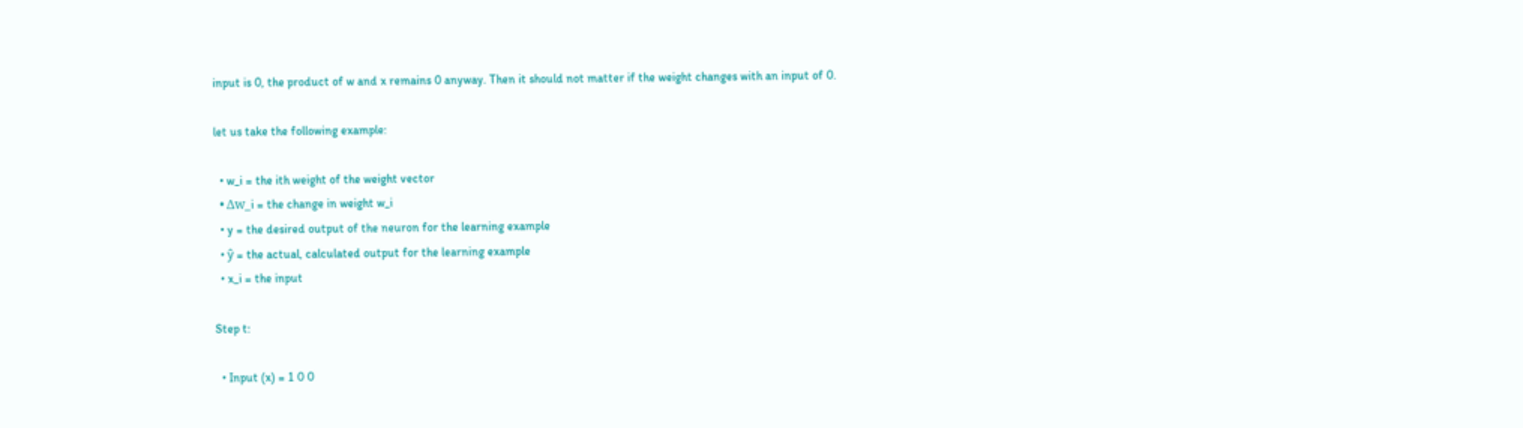input is 0, the product of w and x remains 0 anyway. Then it should not matter if the weight changes with an input of 0.

let us take the following example:

  • w_i = the ith weight of the weight vector
  • Δw_i = the change in weight w_i
  • y = the desired output of the neuron for the learning example
  • ŷ = the actual, calculated output for the learning example
  • x_i = the input

Step t:

  • Input (x) = 1 0 0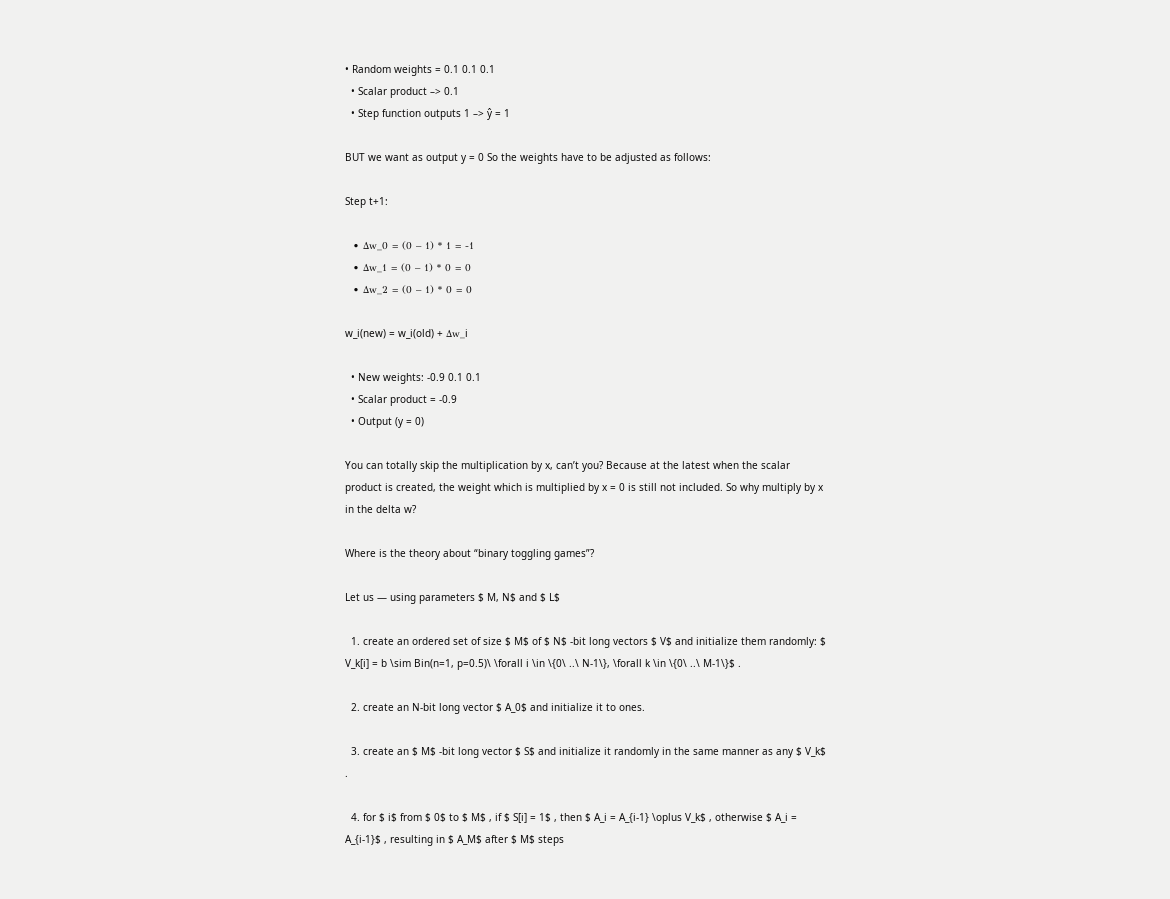• Random weights = 0.1 0.1 0.1
  • Scalar product –> 0.1
  • Step function outputs 1 –> ŷ = 1

BUT we want as output y = 0 So the weights have to be adjusted as follows:

Step t+1:

  • Δw_0 = (0 – 1) * 1 = -1
  • Δw_1 = (0 – 1) * 0 = 0
  • Δw_2 = (0 – 1) * 0 = 0

w_i(new) = w_i(old) + Δw_i

  • New weights: -0.9 0.1 0.1
  • Scalar product = -0.9
  • Output (y = 0)

You can totally skip the multiplication by x, can’t you? Because at the latest when the scalar product is created, the weight which is multiplied by x = 0 is still not included. So why multiply by x in the delta w?

Where is the theory about “binary toggling games”?

Let us — using parameters $ M, N$ and $ L$

  1. create an ordered set of size $ M$ of $ N$ -bit long vectors $ V$ and initialize them randomly: $ V_k[i] = b \sim Bin(n=1, p=0.5)\ \forall i \in \{0\ ..\ N-1\}, \forall k \in \{0\ ..\ M-1\}$ .

  2. create an N-bit long vector $ A_0$ and initialize it to ones.

  3. create an $ M$ -bit long vector $ S$ and initialize it randomly in the same manner as any $ V_k$ .

  4. for $ i$ from $ 0$ to $ M$ , if $ S[i] = 1$ , then $ A_i = A_{i-1} \oplus V_k$ , otherwise $ A_i = A_{i-1}$ , resulting in $ A_M$ after $ M$ steps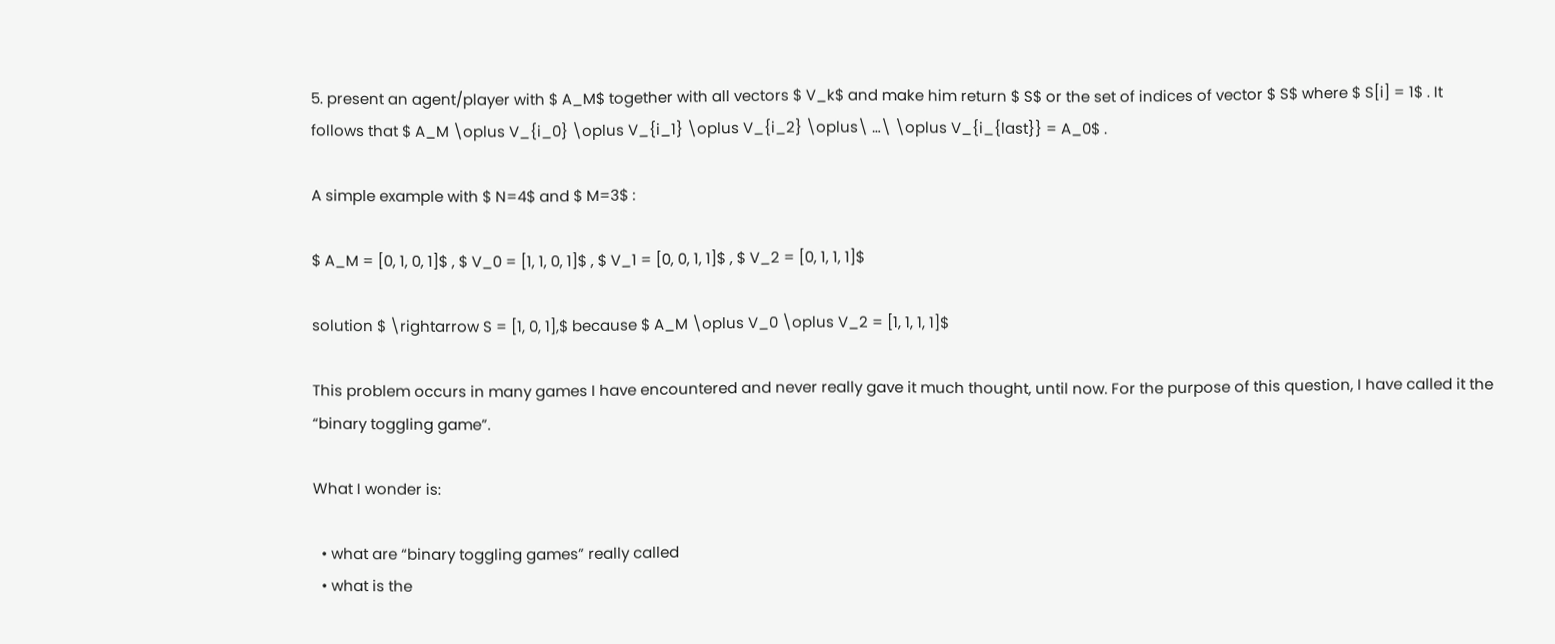5. present an agent/player with $ A_M$ together with all vectors $ V_k$ and make him return $ S$ or the set of indices of vector $ S$ where $ S[i] = 1$ . It follows that $ A_M \oplus V_{i_0} \oplus V_{i_1} \oplus V_{i_2} \oplus\ …\ \oplus V_{i_{last}} = A_0$ .

A simple example with $ N=4$ and $ M=3$ :

$ A_M = [0, 1, 0, 1]$ , $ V_0 = [1, 1, 0, 1]$ , $ V_1 = [0, 0, 1, 1]$ , $ V_2 = [0, 1, 1, 1]$

solution $ \rightarrow S = [1, 0, 1],$ because $ A_M \oplus V_0 \oplus V_2 = [1, 1, 1, 1]$

This problem occurs in many games I have encountered and never really gave it much thought, until now. For the purpose of this question, I have called it the “binary toggling game”.

What I wonder is:

  • what are “binary toggling games” really called
  • what is the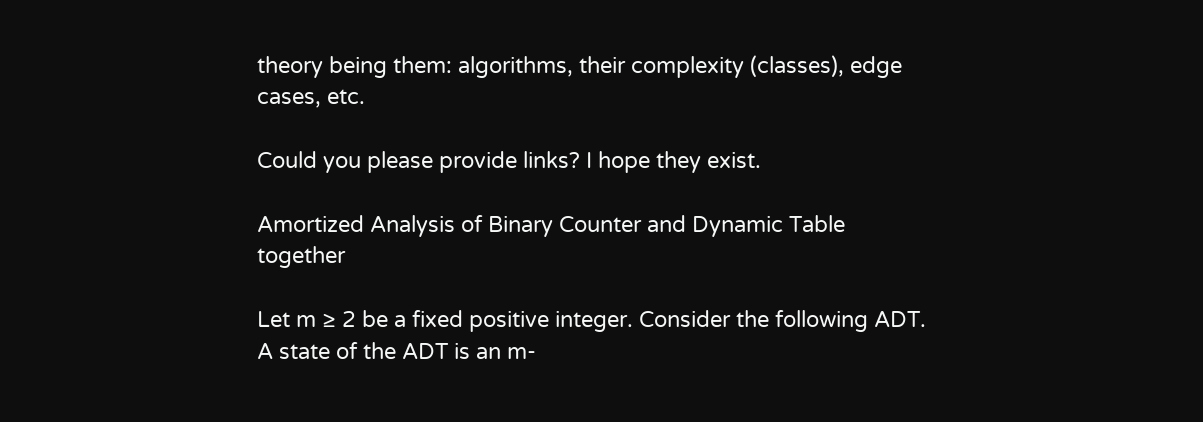theory being them: algorithms, their complexity (classes), edge cases, etc.

Could you please provide links? I hope they exist.

Amortized Analysis of Binary Counter and Dynamic Table together

Let m ≥ 2 be a fixed positive integer. Consider the following ADT. A state of the ADT is an m-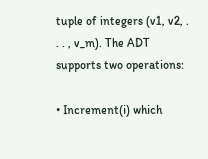tuple of integers (v1, v2, . . . , v_m). The ADT supports two operations:

• Increment(i) which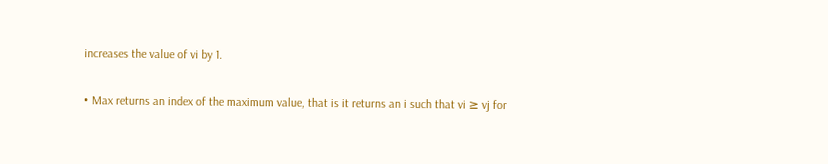increases the value of vi by 1.

• Max returns an index of the maximum value, that is it returns an i such that vi ≥ vj for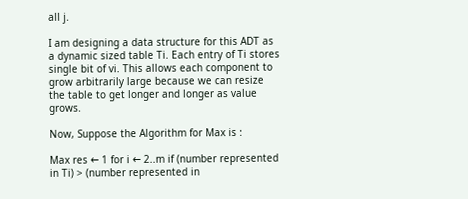all j.

I am designing a data structure for this ADT as a dynamic sized table Ti. Each entry of Ti stores single bit of vi. This allows each component to grow arbitrarily large because we can resize the table to get longer and longer as value grows.

Now, Suppose the Algorithm for Max is :

Max res ← 1 for i ← 2..m if (number represented in Ti) > (number represented in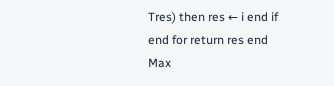Tres) then res ← i end if end for return res end Max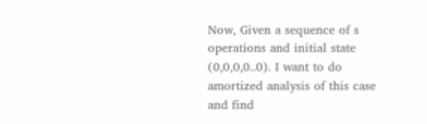Now, Given a sequence of s operations and initial state (0,0,0,0..0). I want to do amortized analysis of this case and find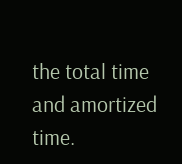the total time and amortized time.